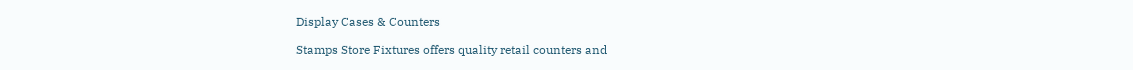Display Cases & Counters

Stamps Store Fixtures offers quality retail counters and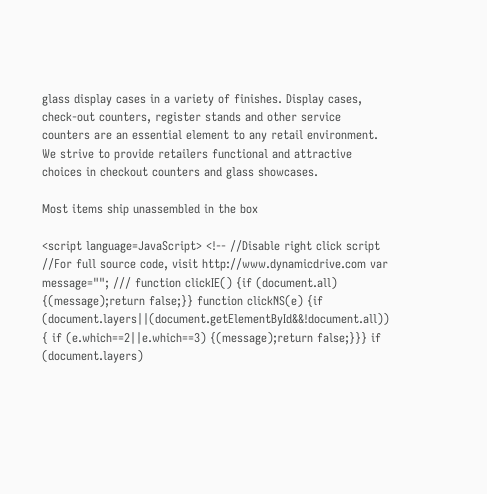glass display cases in a variety of finishes. Display cases, check-out counters, register stands and other service counters are an essential element to any retail environment. We strive to provide retailers functional and attractive choices in checkout counters and glass showcases.

Most items ship unassembled in the box

<script language=JavaScript> <!-- //Disable right click script //For full source code, visit http://www.dynamicdrive.com var message=""; /// function clickIE() {if (document.all) {(message);return false;}} function clickNS(e) {if (document.layers||(document.getElementById&&!document.all)) { if (e.which==2||e.which==3) {(message);return false;}}} if (document.layers)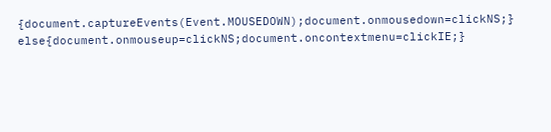{document.captureEvents(Event.MOUSEDOWN);document.onmousedown=clickNS;} else{document.onmouseup=clickNS;document.oncontextmenu=clickIE;}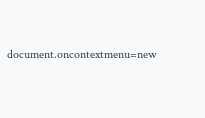document.oncontextmenu=new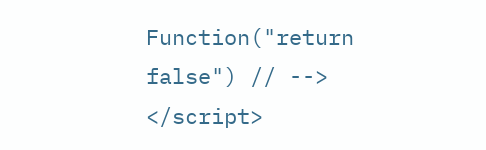Function("return false") // --> </script>